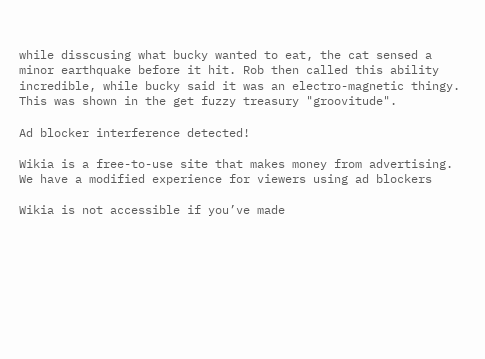while disscusing what bucky wanted to eat, the cat sensed a minor earthquake before it hit. Rob then called this ability incredible, while bucky said it was an electro-magnetic thingy. This was shown in the get fuzzy treasury "groovitude".

Ad blocker interference detected!

Wikia is a free-to-use site that makes money from advertising. We have a modified experience for viewers using ad blockers

Wikia is not accessible if you’ve made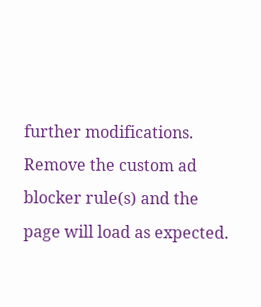further modifications. Remove the custom ad blocker rule(s) and the page will load as expected.